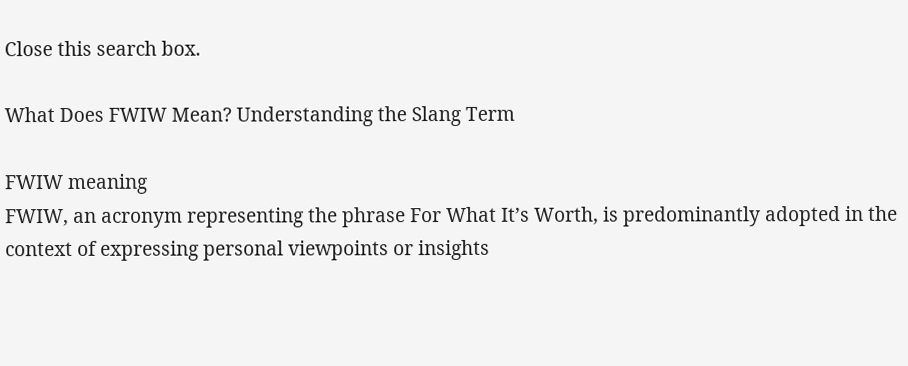Close this search box.

What Does FWIW Mean? Understanding the Slang Term

FWIW meaning
FWIW, an acronym representing the phrase For What It’s Worth, is predominantly adopted in the context of expressing personal viewpoints or insights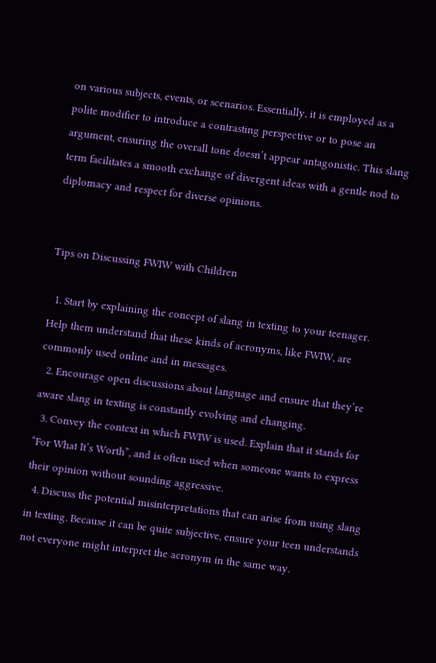on various subjects, events, or scenarios. Essentially, it is employed as a polite modifier to introduce a contrasting perspective or to pose an argument, ensuring the overall tone doesn’t appear antagonistic. This slang term facilitates a smooth exchange of divergent ideas with a gentle nod to diplomacy and respect for diverse opinions.


Tips on Discussing FWIW with Children

  1. Start by explaining the concept of slang in texting to your teenager. Help them understand that these kinds of acronyms, like FWIW, are commonly used online and in messages.
  2. Encourage open discussions about language and ensure that they’re aware slang in texting is constantly evolving and changing.
  3. Convey the context in which FWIW is used. Explain that it stands for “For What It’s Worth”, and is often used when someone wants to express their opinion without sounding aggressive.
  4. Discuss the potential misinterpretations that can arise from using slang in texting. Because it can be quite subjective, ensure your teen understands not everyone might interpret the acronym in the same way.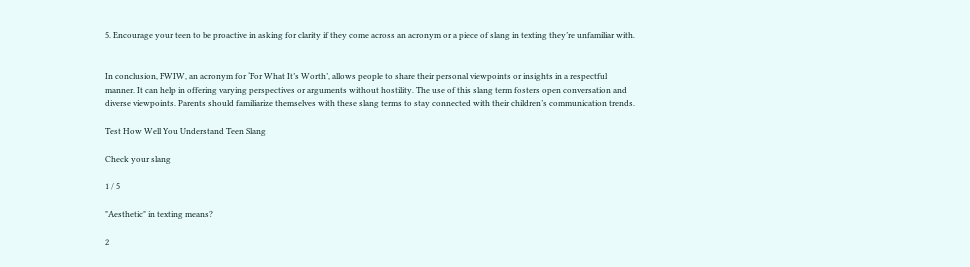5. Encourage your teen to be proactive in asking for clarity if they come across an acronym or a piece of slang in texting they’re unfamiliar with.


In conclusion, FWIW, an acronym for ‘For What It’s Worth’, allows people to share their personal viewpoints or insights in a respectful manner. It can help in offering varying perspectives or arguments without hostility. The use of this slang term fosters open conversation and diverse viewpoints. Parents should familiarize themselves with these slang terms to stay connected with their children’s communication trends.

Test How Well You Understand Teen Slang

Check your slang

1 / 5

"Aesthetic" in texting means?

2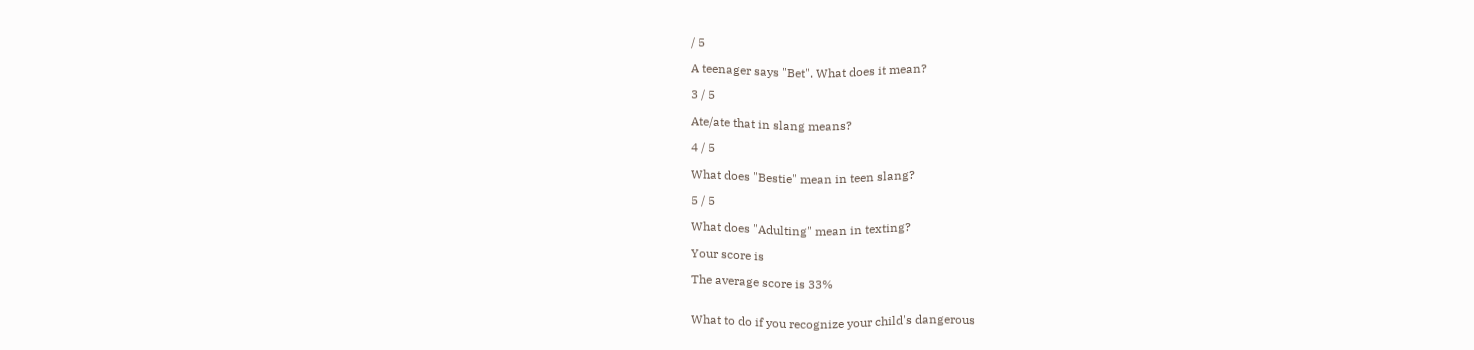/ 5

A teenager says "Bet". What does it mean?

3 / 5

Ate/ate that in slang means?

4 / 5

What does "Bestie" mean in teen slang?

5 / 5

What does "Adulting" mean in texting?

Your score is

The average score is 33%


What to do if you recognize your child's dangerous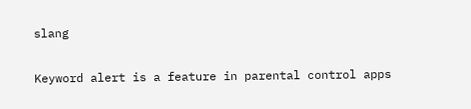slang

Keyword alert is a feature in parental control apps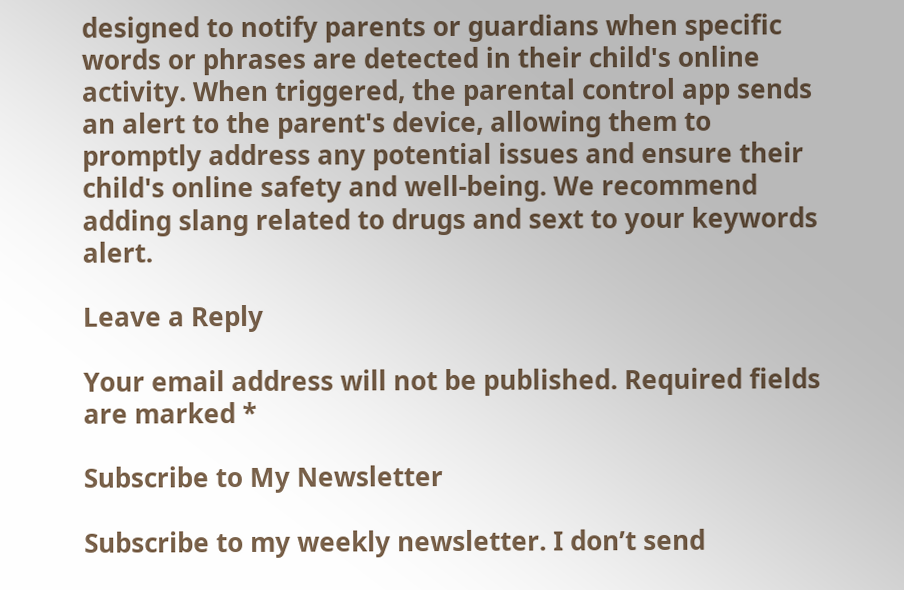designed to notify parents or guardians when specific words or phrases are detected in their child's online activity. When triggered, the parental control app sends an alert to the parent's device, allowing them to promptly address any potential issues and ensure their child's online safety and well-being. We recommend adding slang related to drugs and sext to your keywords alert.

Leave a Reply

Your email address will not be published. Required fields are marked *

Subscribe to My Newsletter

Subscribe to my weekly newsletter. I don’t send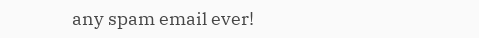any spam email ever!